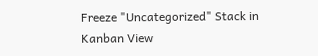Freeze "Uncategorized" Stack in Kanban View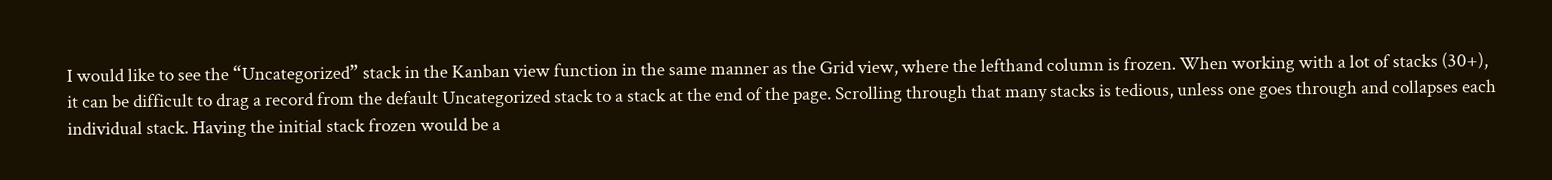I would like to see the “Uncategorized” stack in the Kanban view function in the same manner as the Grid view, where the lefthand column is frozen. When working with a lot of stacks (30+), it can be difficult to drag a record from the default Uncategorized stack to a stack at the end of the page. Scrolling through that many stacks is tedious, unless one goes through and collapses each individual stack. Having the initial stack frozen would be a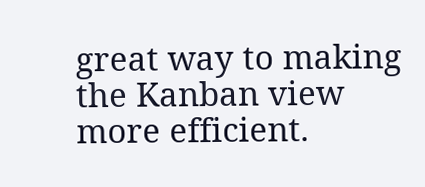great way to making the Kanban view more efficient.